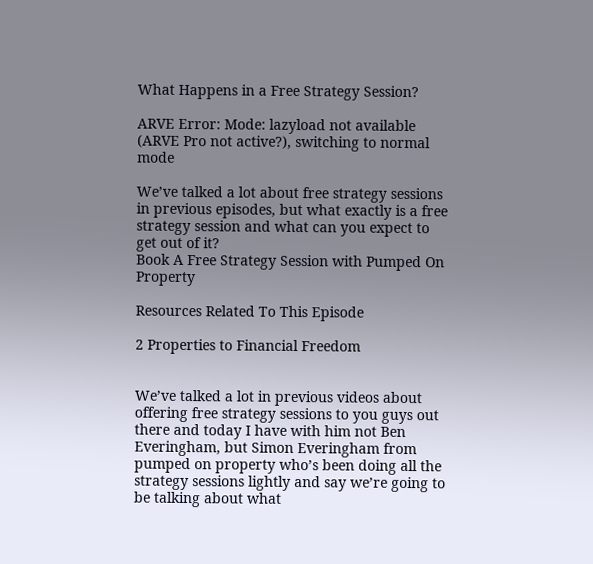What Happens in a Free Strategy Session?

ARVE Error: Mode: lazyload not available (ARVE Pro not active?), switching to normal mode

We’ve talked a lot about free strategy sessions in previous episodes, but what exactly is a free strategy session and what can you expect to get out of it?
Book A Free Strategy Session with Pumped On Property

Resources Related To This Episode

2 Properties to Financial Freedom


We’ve talked a lot in previous videos about offering free strategy sessions to you guys out there and today I have with him not Ben Everingham, but Simon Everingham from pumped on property who’s been doing all the strategy sessions lightly and say we’re going to be talking about what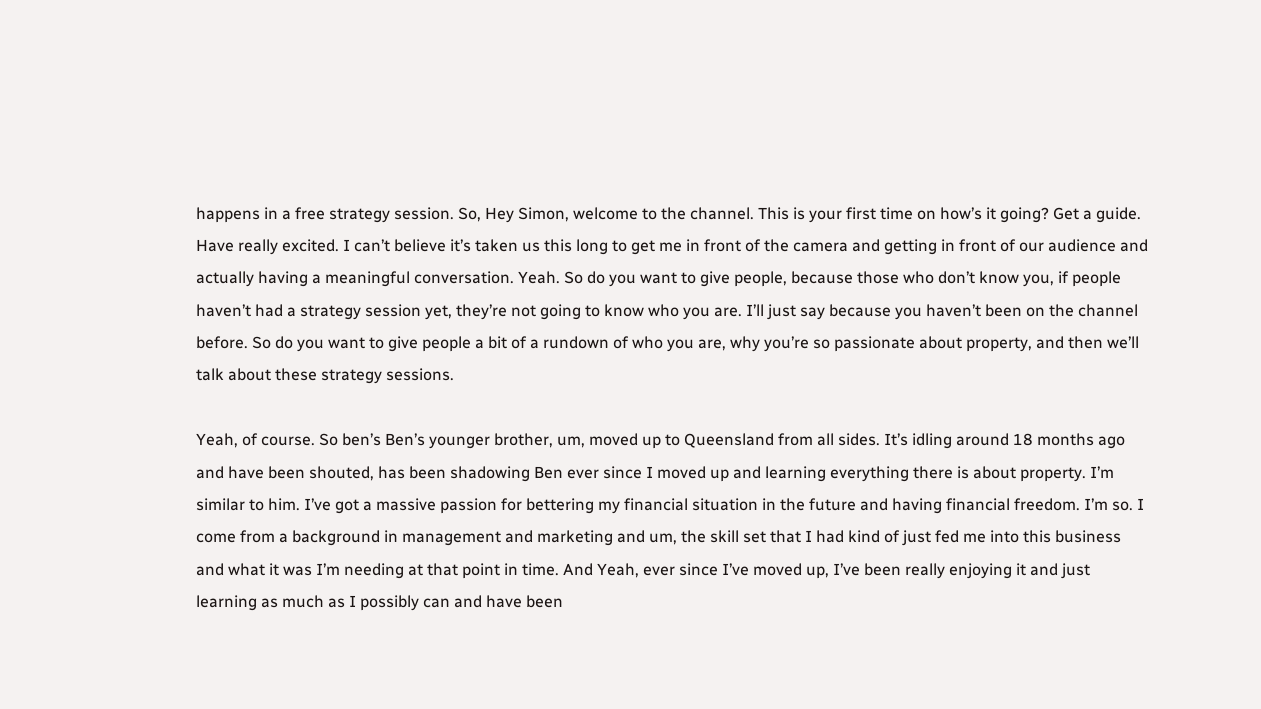happens in a free strategy session. So, Hey Simon, welcome to the channel. This is your first time on how’s it going? Get a guide. Have really excited. I can’t believe it’s taken us this long to get me in front of the camera and getting in front of our audience and actually having a meaningful conversation. Yeah. So do you want to give people, because those who don’t know you, if people haven’t had a strategy session yet, they’re not going to know who you are. I’ll just say because you haven’t been on the channel before. So do you want to give people a bit of a rundown of who you are, why you’re so passionate about property, and then we’ll talk about these strategy sessions.

Yeah, of course. So ben’s Ben’s younger brother, um, moved up to Queensland from all sides. It’s idling around 18 months ago and have been shouted, has been shadowing Ben ever since I moved up and learning everything there is about property. I’m similar to him. I’ve got a massive passion for bettering my financial situation in the future and having financial freedom. I’m so. I come from a background in management and marketing and um, the skill set that I had kind of just fed me into this business and what it was I’m needing at that point in time. And Yeah, ever since I’ve moved up, I’ve been really enjoying it and just learning as much as I possibly can and have been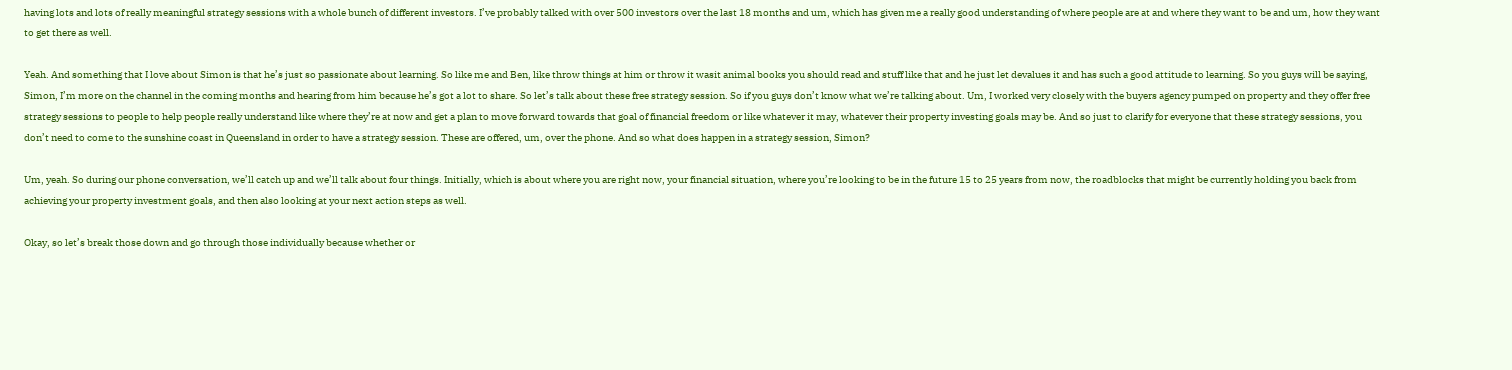having lots and lots of really meaningful strategy sessions with a whole bunch of different investors. I’ve probably talked with over 500 investors over the last 18 months and um, which has given me a really good understanding of where people are at and where they want to be and um, how they want to get there as well.

Yeah. And something that I love about Simon is that he’s just so passionate about learning. So like me and Ben, like throw things at him or throw it wasit animal books you should read and stuff like that and he just let devalues it and has such a good attitude to learning. So you guys will be saying, Simon, I’m more on the channel in the coming months and hearing from him because he’s got a lot to share. So let’s talk about these free strategy session. So if you guys don’t know what we’re talking about. Um, I worked very closely with the buyers agency pumped on property and they offer free strategy sessions to people to help people really understand like where they’re at now and get a plan to move forward towards that goal of financial freedom or like whatever it may, whatever their property investing goals may be. And so just to clarify for everyone that these strategy sessions, you don’t need to come to the sunshine coast in Queensland in order to have a strategy session. These are offered, um, over the phone. And so what does happen in a strategy session, Simon?

Um, yeah. So during our phone conversation, we’ll catch up and we’ll talk about four things. Initially, which is about where you are right now, your financial situation, where you’re looking to be in the future 15 to 25 years from now, the roadblocks that might be currently holding you back from achieving your property investment goals, and then also looking at your next action steps as well.

Okay, so let’s break those down and go through those individually because whether or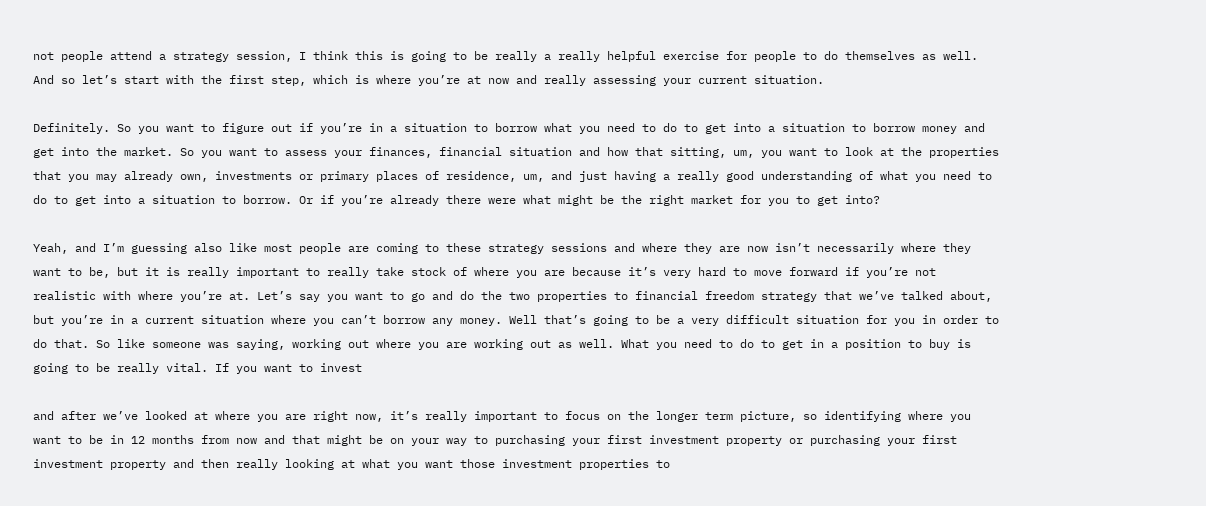not people attend a strategy session, I think this is going to be really a really helpful exercise for people to do themselves as well. And so let’s start with the first step, which is where you’re at now and really assessing your current situation.

Definitely. So you want to figure out if you’re in a situation to borrow what you need to do to get into a situation to borrow money and get into the market. So you want to assess your finances, financial situation and how that sitting, um, you want to look at the properties that you may already own, investments or primary places of residence, um, and just having a really good understanding of what you need to do to get into a situation to borrow. Or if you’re already there were what might be the right market for you to get into?

Yeah, and I’m guessing also like most people are coming to these strategy sessions and where they are now isn’t necessarily where they want to be, but it is really important to really take stock of where you are because it’s very hard to move forward if you’re not realistic with where you’re at. Let’s say you want to go and do the two properties to financial freedom strategy that we’ve talked about, but you’re in a current situation where you can’t borrow any money. Well that’s going to be a very difficult situation for you in order to do that. So like someone was saying, working out where you are working out as well. What you need to do to get in a position to buy is going to be really vital. If you want to invest

and after we’ve looked at where you are right now, it’s really important to focus on the longer term picture, so identifying where you want to be in 12 months from now and that might be on your way to purchasing your first investment property or purchasing your first investment property and then really looking at what you want those investment properties to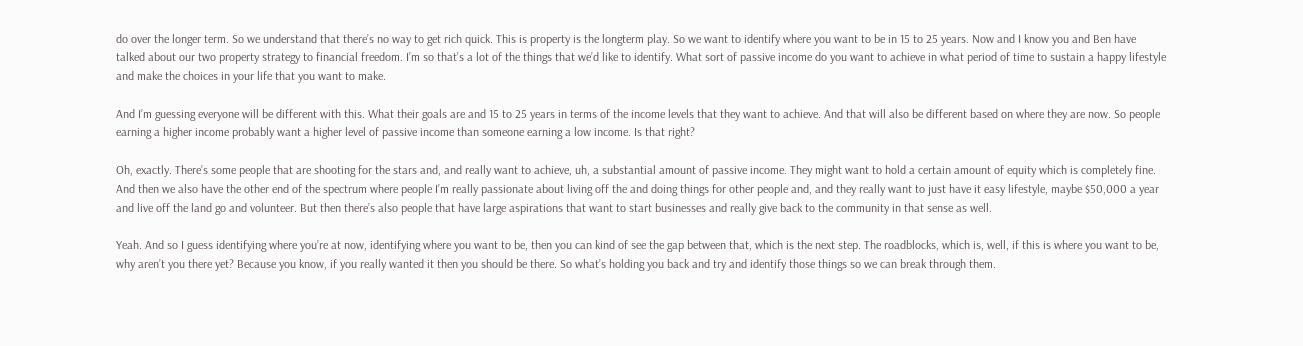do over the longer term. So we understand that there’s no way to get rich quick. This is property is the longterm play. So we want to identify where you want to be in 15 to 25 years. Now and I know you and Ben have talked about our two property strategy to financial freedom. I’m so that’s a lot of the things that we’d like to identify. What sort of passive income do you want to achieve in what period of time to sustain a happy lifestyle and make the choices in your life that you want to make.

And I’m guessing everyone will be different with this. What their goals are and 15 to 25 years in terms of the income levels that they want to achieve. And that will also be different based on where they are now. So people earning a higher income probably want a higher level of passive income than someone earning a low income. Is that right?

Oh, exactly. There’s some people that are shooting for the stars and, and really want to achieve, uh, a substantial amount of passive income. They might want to hold a certain amount of equity which is completely fine. And then we also have the other end of the spectrum where people I’m really passionate about living off the and doing things for other people and, and they really want to just have it easy lifestyle, maybe $50,000 a year and live off the land go and volunteer. But then there’s also people that have large aspirations that want to start businesses and really give back to the community in that sense as well.

Yeah. And so I guess identifying where you’re at now, identifying where you want to be, then you can kind of see the gap between that, which is the next step. The roadblocks, which is, well, if this is where you want to be, why aren’t you there yet? Because you know, if you really wanted it then you should be there. So what’s holding you back and try and identify those things so we can break through them.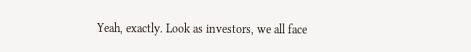Yeah, exactly. Look as investors, we all face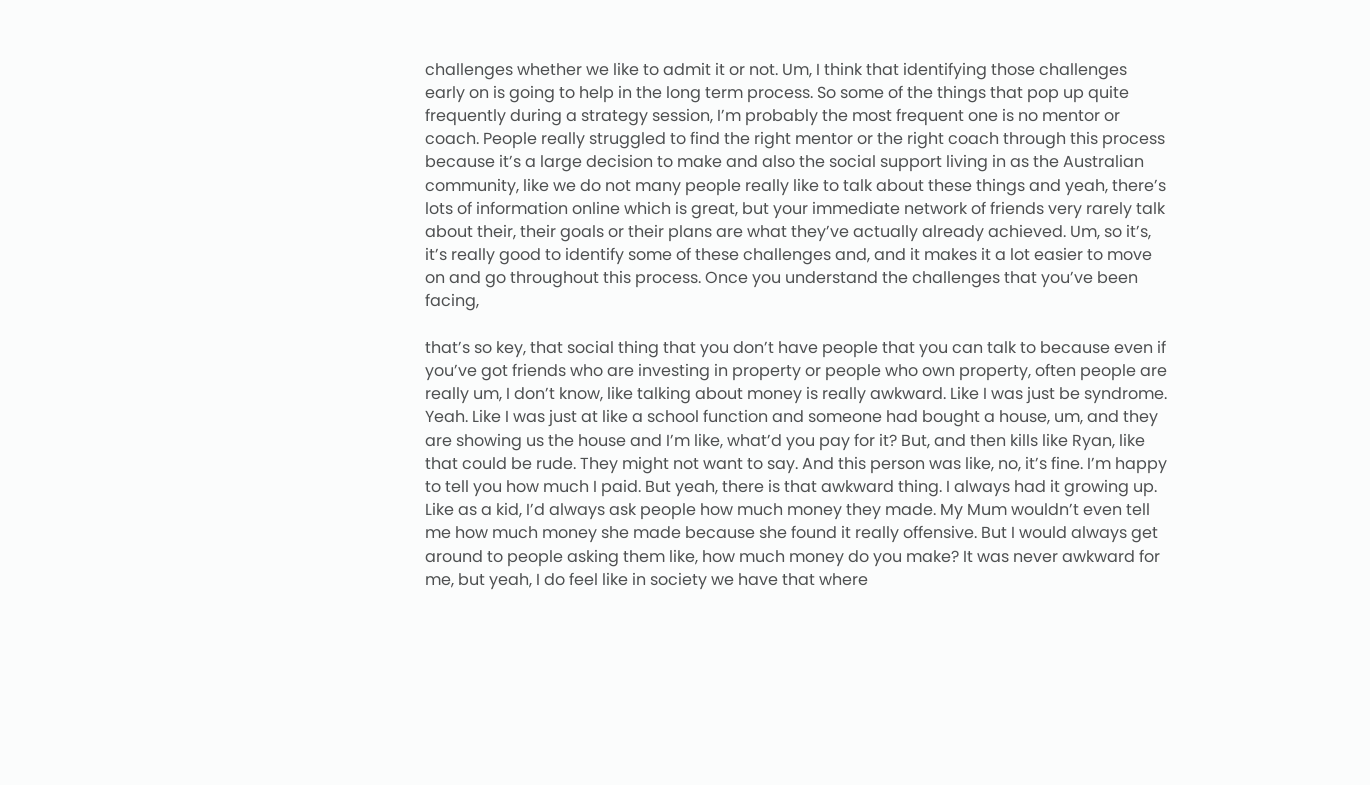challenges whether we like to admit it or not. Um, I think that identifying those challenges early on is going to help in the long term process. So some of the things that pop up quite frequently during a strategy session, I’m probably the most frequent one is no mentor or coach. People really struggled to find the right mentor or the right coach through this process because it’s a large decision to make and also the social support living in as the Australian community, like we do not many people really like to talk about these things and yeah, there’s lots of information online which is great, but your immediate network of friends very rarely talk about their, their goals or their plans are what they’ve actually already achieved. Um, so it’s, it’s really good to identify some of these challenges and, and it makes it a lot easier to move on and go throughout this process. Once you understand the challenges that you’ve been facing,

that’s so key, that social thing that you don’t have people that you can talk to because even if you’ve got friends who are investing in property or people who own property, often people are really um, I don’t know, like talking about money is really awkward. Like I was just be syndrome. Yeah. Like I was just at like a school function and someone had bought a house, um, and they are showing us the house and I’m like, what’d you pay for it? But, and then kills like Ryan, like that could be rude. They might not want to say. And this person was like, no, it’s fine. I’m happy to tell you how much I paid. But yeah, there is that awkward thing. I always had it growing up. Like as a kid, I’d always ask people how much money they made. My Mum wouldn’t even tell me how much money she made because she found it really offensive. But I would always get around to people asking them like, how much money do you make? It was never awkward for me, but yeah, I do feel like in society we have that where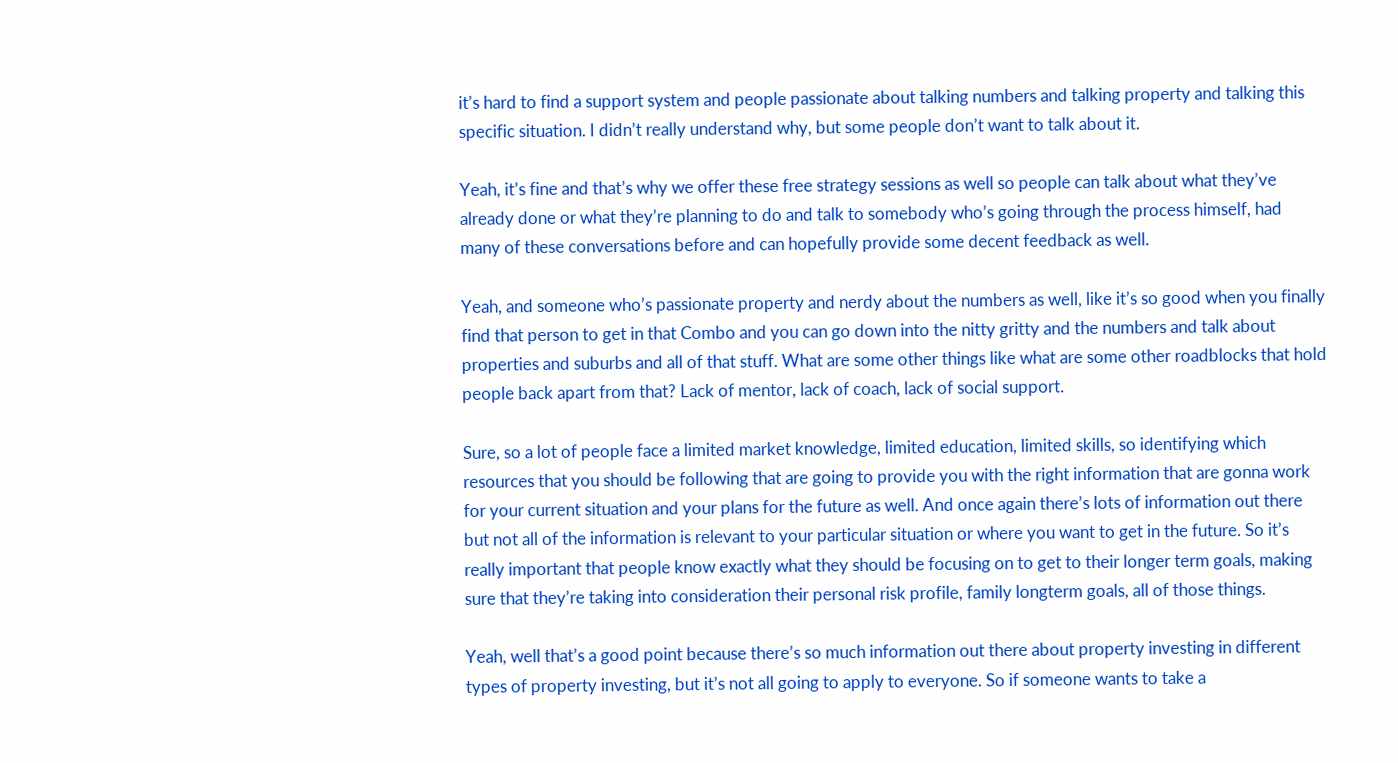it’s hard to find a support system and people passionate about talking numbers and talking property and talking this specific situation. I didn’t really understand why, but some people don’t want to talk about it.

Yeah, it’s fine and that’s why we offer these free strategy sessions as well so people can talk about what they’ve already done or what they’re planning to do and talk to somebody who’s going through the process himself, had many of these conversations before and can hopefully provide some decent feedback as well.

Yeah, and someone who’s passionate property and nerdy about the numbers as well, like it’s so good when you finally find that person to get in that Combo and you can go down into the nitty gritty and the numbers and talk about properties and suburbs and all of that stuff. What are some other things like what are some other roadblocks that hold people back apart from that? Lack of mentor, lack of coach, lack of social support.

Sure, so a lot of people face a limited market knowledge, limited education, limited skills, so identifying which resources that you should be following that are going to provide you with the right information that are gonna work for your current situation and your plans for the future as well. And once again there’s lots of information out there but not all of the information is relevant to your particular situation or where you want to get in the future. So it’s really important that people know exactly what they should be focusing on to get to their longer term goals, making sure that they’re taking into consideration their personal risk profile, family longterm goals, all of those things.

Yeah, well that’s a good point because there’s so much information out there about property investing in different types of property investing, but it’s not all going to apply to everyone. So if someone wants to take a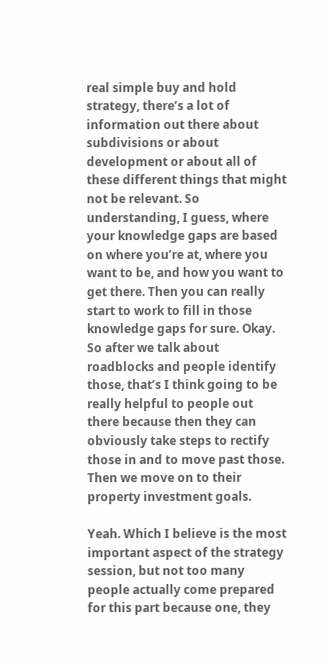real simple buy and hold strategy, there’s a lot of information out there about subdivisions or about development or about all of these different things that might not be relevant. So understanding, I guess, where your knowledge gaps are based on where you’re at, where you want to be, and how you want to get there. Then you can really start to work to fill in those knowledge gaps for sure. Okay. So after we talk about roadblocks and people identify those, that’s I think going to be really helpful to people out there because then they can obviously take steps to rectify those in and to move past those. Then we move on to their property investment goals.

Yeah. Which I believe is the most important aspect of the strategy session, but not too many people actually come prepared for this part because one, they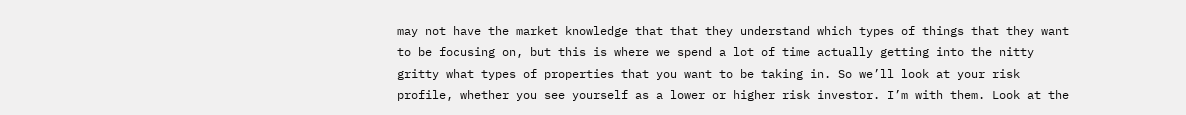may not have the market knowledge that that they understand which types of things that they want to be focusing on, but this is where we spend a lot of time actually getting into the nitty gritty what types of properties that you want to be taking in. So we’ll look at your risk profile, whether you see yourself as a lower or higher risk investor. I’m with them. Look at the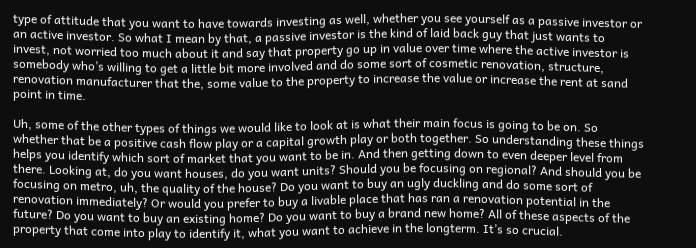type of attitude that you want to have towards investing as well, whether you see yourself as a passive investor or an active investor. So what I mean by that, a passive investor is the kind of laid back guy that just wants to invest, not worried too much about it and say that property go up in value over time where the active investor is somebody who’s willing to get a little bit more involved and do some sort of cosmetic renovation, structure, renovation manufacturer that the, some value to the property to increase the value or increase the rent at sand point in time.

Uh, some of the other types of things we would like to look at is what their main focus is going to be on. So whether that be a positive cash flow play or a capital growth play or both together. So understanding these things helps you identify which sort of market that you want to be in. And then getting down to even deeper level from there. Looking at, do you want houses, do you want units? Should you be focusing on regional? And should you be focusing on metro, uh, the quality of the house? Do you want to buy an ugly duckling and do some sort of renovation immediately? Or would you prefer to buy a livable place that has ran a renovation potential in the future? Do you want to buy an existing home? Do you want to buy a brand new home? All of these aspects of the property that come into play to identify it, what you want to achieve in the longterm. It’s so crucial.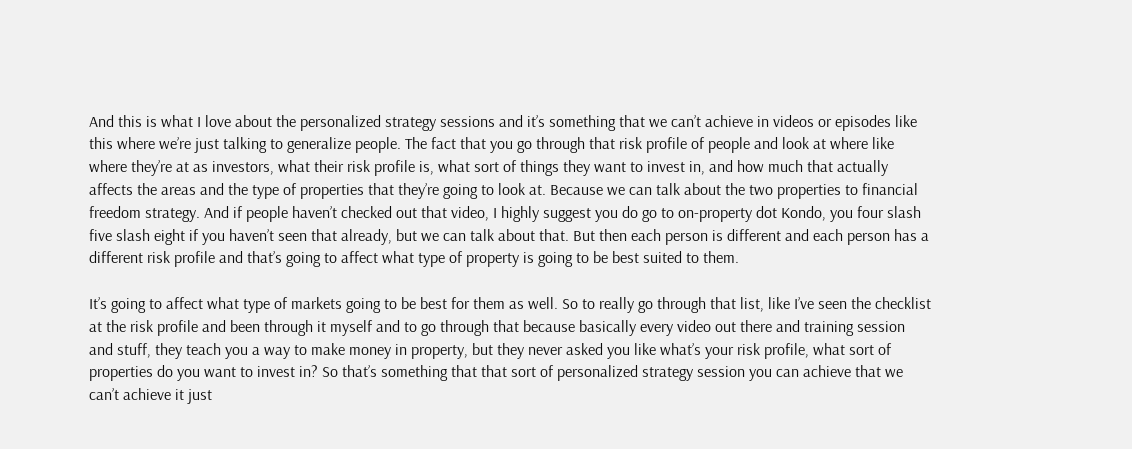And this is what I love about the personalized strategy sessions and it’s something that we can’t achieve in videos or episodes like this where we’re just talking to generalize people. The fact that you go through that risk profile of people and look at where like where they’re at as investors, what their risk profile is, what sort of things they want to invest in, and how much that actually affects the areas and the type of properties that they’re going to look at. Because we can talk about the two properties to financial freedom strategy. And if people haven’t checked out that video, I highly suggest you do go to on-property dot Kondo, you four slash five slash eight if you haven’t seen that already, but we can talk about that. But then each person is different and each person has a different risk profile and that’s going to affect what type of property is going to be best suited to them.

It’s going to affect what type of markets going to be best for them as well. So to really go through that list, like I’ve seen the checklist at the risk profile and been through it myself and to go through that because basically every video out there and training session and stuff, they teach you a way to make money in property, but they never asked you like what’s your risk profile, what sort of properties do you want to invest in? So that’s something that that sort of personalized strategy session you can achieve that we can’t achieve it just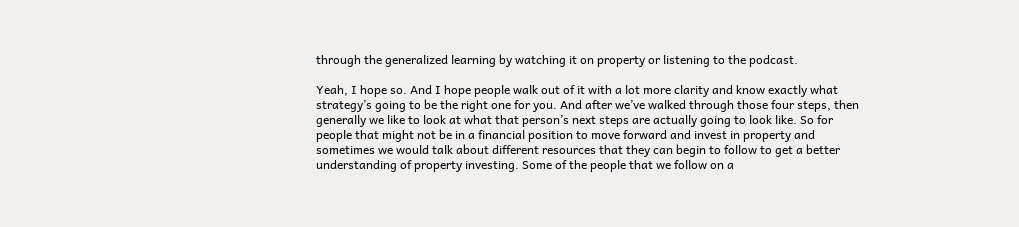through the generalized learning by watching it on property or listening to the podcast.

Yeah, I hope so. And I hope people walk out of it with a lot more clarity and know exactly what strategy’s going to be the right one for you. And after we’ve walked through those four steps, then generally we like to look at what that person’s next steps are actually going to look like. So for people that might not be in a financial position to move forward and invest in property and sometimes we would talk about different resources that they can begin to follow to get a better understanding of property investing. Some of the people that we follow on a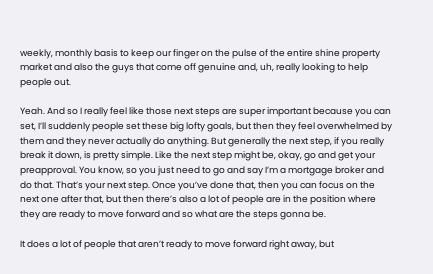weekly, monthly basis to keep our finger on the pulse of the entire shine property market and also the guys that come off genuine and, uh, really looking to help people out.

Yeah. And so I really feel like those next steps are super important because you can set, I’ll suddenly people set these big lofty goals, but then they feel overwhelmed by them and they never actually do anything. But generally the next step, if you really break it down, is pretty simple. Like the next step might be, okay, go and get your preapproval. You know, so you just need to go and say I’m a mortgage broker and do that. That’s your next step. Once you’ve done that, then you can focus on the next one after that, but then there’s also a lot of people are in the position where they are ready to move forward and so what are the steps gonna be.

It does a lot of people that aren’t ready to move forward right away, but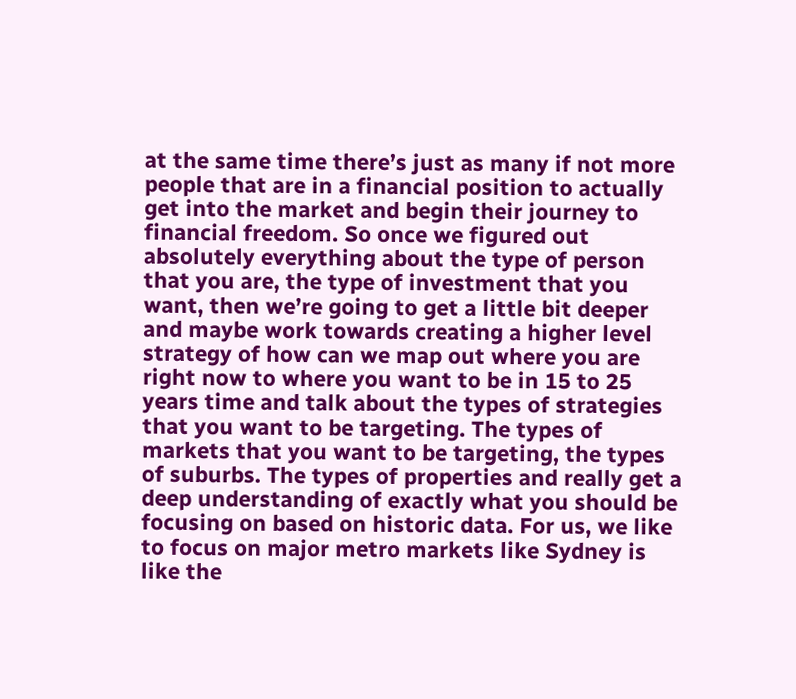at the same time there’s just as many if not more people that are in a financial position to actually get into the market and begin their journey to financial freedom. So once we figured out absolutely everything about the type of person that you are, the type of investment that you want, then we’re going to get a little bit deeper and maybe work towards creating a higher level strategy of how can we map out where you are right now to where you want to be in 15 to 25 years time and talk about the types of strategies that you want to be targeting. The types of markets that you want to be targeting, the types of suburbs. The types of properties and really get a deep understanding of exactly what you should be focusing on based on historic data. For us, we like to focus on major metro markets like Sydney is like the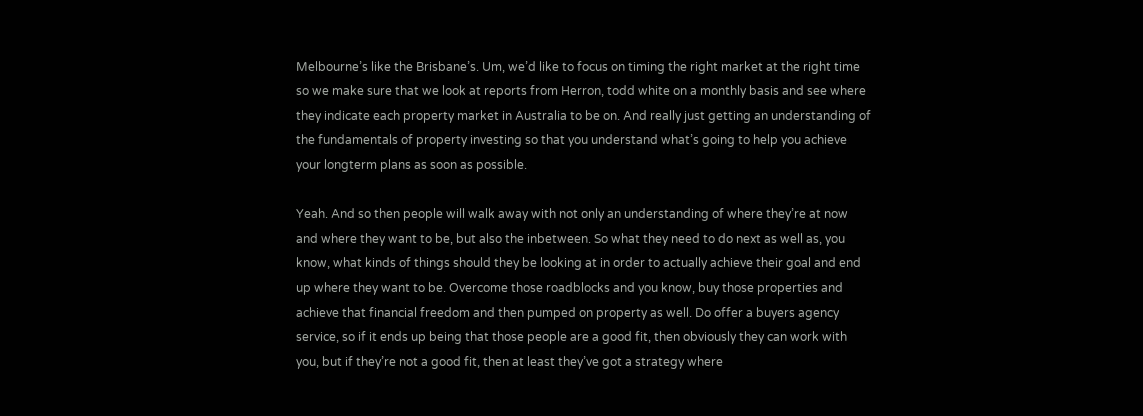Melbourne’s like the Brisbane’s. Um, we’d like to focus on timing the right market at the right time so we make sure that we look at reports from Herron, todd white on a monthly basis and see where they indicate each property market in Australia to be on. And really just getting an understanding of the fundamentals of property investing so that you understand what’s going to help you achieve your longterm plans as soon as possible.

Yeah. And so then people will walk away with not only an understanding of where they’re at now and where they want to be, but also the inbetween. So what they need to do next as well as, you know, what kinds of things should they be looking at in order to actually achieve their goal and end up where they want to be. Overcome those roadblocks and you know, buy those properties and achieve that financial freedom and then pumped on property as well. Do offer a buyers agency service, so if it ends up being that those people are a good fit, then obviously they can work with you, but if they’re not a good fit, then at least they’ve got a strategy where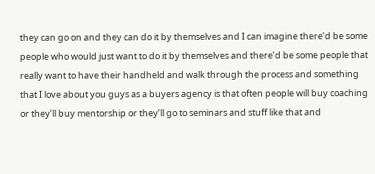they can go on and they can do it by themselves and I can imagine there’d be some people who would just want to do it by themselves and there’d be some people that really want to have their handheld and walk through the process and something that I love about you guys as a buyers agency is that often people will buy coaching or they’ll buy mentorship or they’ll go to seminars and stuff like that and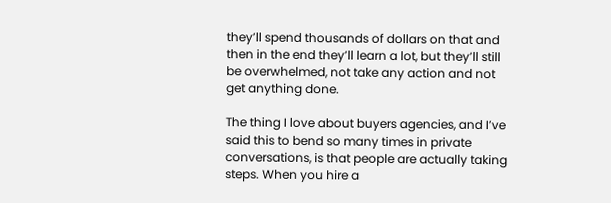they’ll spend thousands of dollars on that and then in the end they’ll learn a lot, but they’ll still be overwhelmed, not take any action and not get anything done.

The thing I love about buyers agencies, and I’ve said this to bend so many times in private conversations, is that people are actually taking steps. When you hire a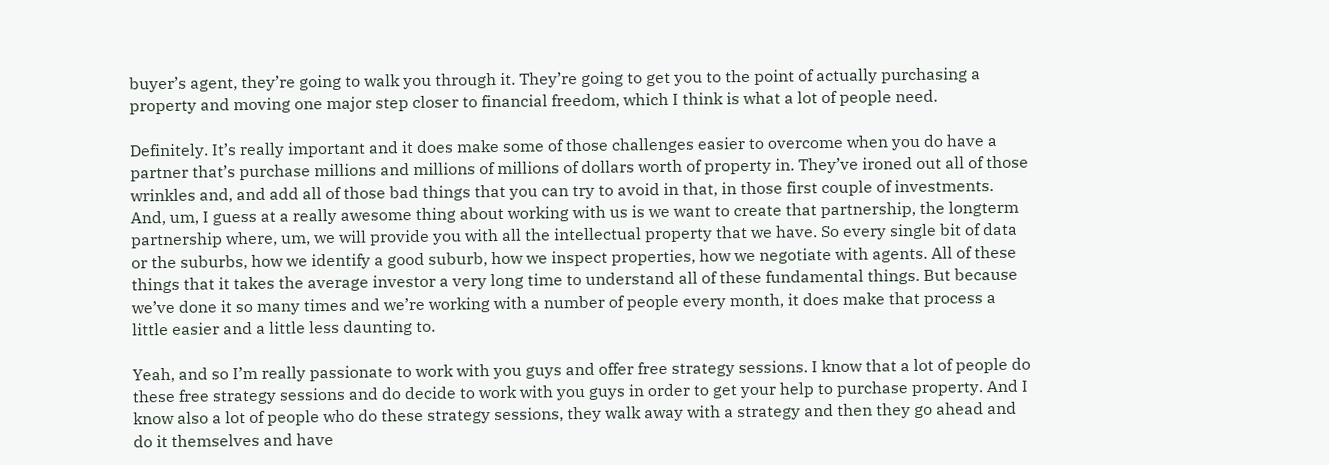buyer’s agent, they’re going to walk you through it. They’re going to get you to the point of actually purchasing a property and moving one major step closer to financial freedom, which I think is what a lot of people need.

Definitely. It’s really important and it does make some of those challenges easier to overcome when you do have a partner that’s purchase millions and millions of millions of dollars worth of property in. They’ve ironed out all of those wrinkles and, and add all of those bad things that you can try to avoid in that, in those first couple of investments. And, um, I guess at a really awesome thing about working with us is we want to create that partnership, the longterm partnership where, um, we will provide you with all the intellectual property that we have. So every single bit of data or the suburbs, how we identify a good suburb, how we inspect properties, how we negotiate with agents. All of these things that it takes the average investor a very long time to understand all of these fundamental things. But because we’ve done it so many times and we’re working with a number of people every month, it does make that process a little easier and a little less daunting to.

Yeah, and so I’m really passionate to work with you guys and offer free strategy sessions. I know that a lot of people do these free strategy sessions and do decide to work with you guys in order to get your help to purchase property. And I know also a lot of people who do these strategy sessions, they walk away with a strategy and then they go ahead and do it themselves and have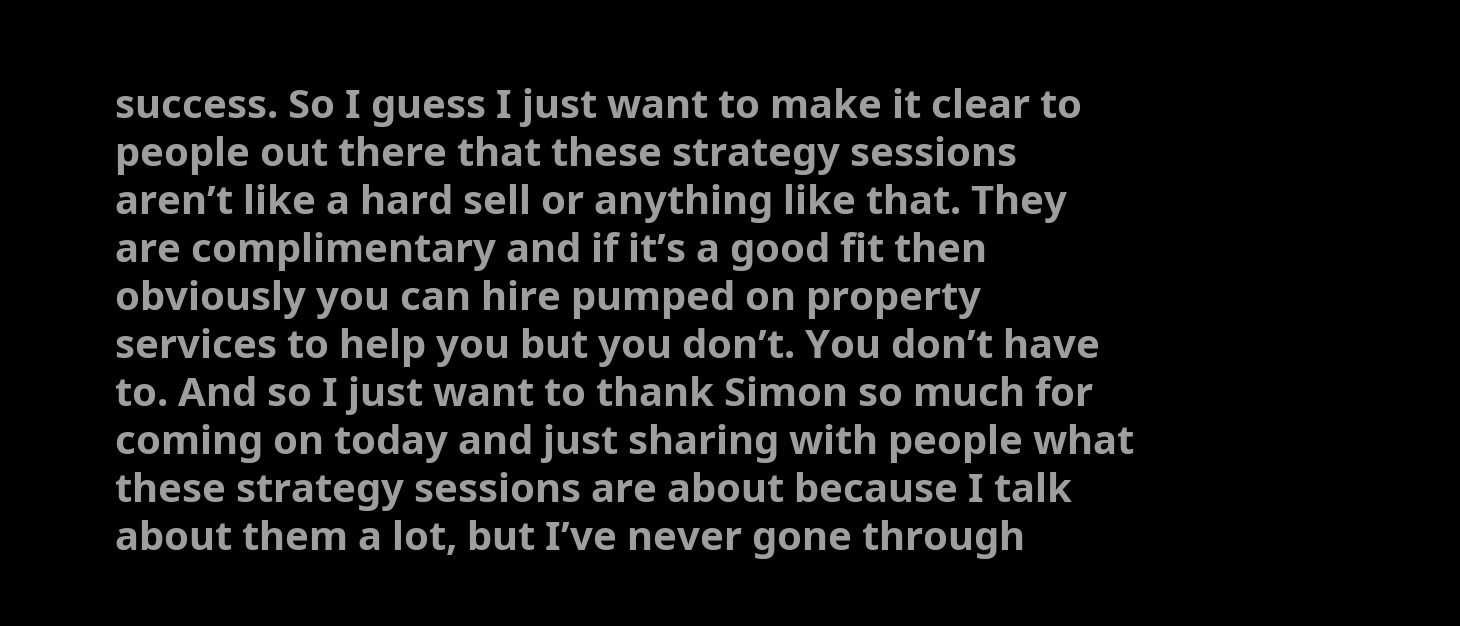success. So I guess I just want to make it clear to people out there that these strategy sessions aren’t like a hard sell or anything like that. They are complimentary and if it’s a good fit then obviously you can hire pumped on property services to help you but you don’t. You don’t have to. And so I just want to thank Simon so much for coming on today and just sharing with people what these strategy sessions are about because I talk about them a lot, but I’ve never gone through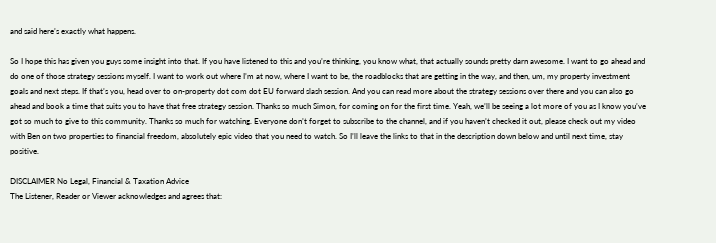and said here’s exactly what happens.

So I hope this has given you guys some insight into that. If you have listened to this and you’re thinking, you know what, that actually sounds pretty darn awesome. I want to go ahead and do one of those strategy sessions myself. I want to work out where I’m at now, where I want to be, the roadblocks that are getting in the way, and then, um, my property investment goals and next steps. If that’s you, head over to on-property dot com dot EU forward slash session. And you can read more about the strategy sessions over there and you can also go ahead and book a time that suits you to have that free strategy session. Thanks so much Simon, for coming on for the first time. Yeah, we’ll be seeing a lot more of you as I know you’ve got so much to give to this community. Thanks so much for watching. Everyone don’t forget to subscribe to the channel, and if you haven’t checked it out, please check out my video with Ben on two properties to financial freedom, absolutely epic video that you need to watch. So I’ll leave the links to that in the description down below and until next time, stay positive.

DISCLAIMER No Legal, Financial & Taxation Advice
The Listener, Reader or Viewer acknowledges and agrees that: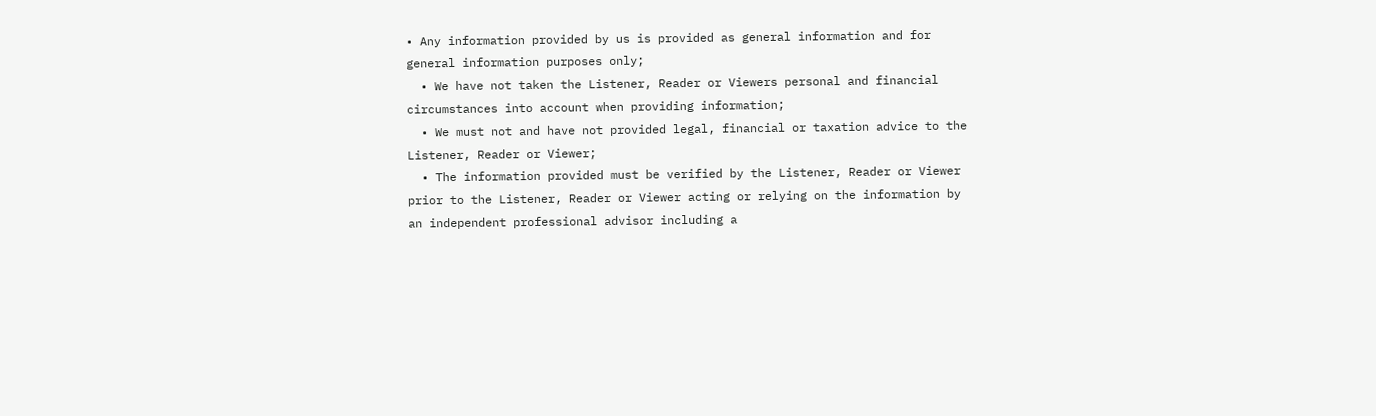• Any information provided by us is provided as general information and for general information purposes only;
  • We have not taken the Listener, Reader or Viewers personal and financial circumstances into account when providing information;
  • We must not and have not provided legal, financial or taxation advice to the Listener, Reader or Viewer;
  • The information provided must be verified by the Listener, Reader or Viewer prior to the Listener, Reader or Viewer acting or relying on the information by an independent professional advisor including a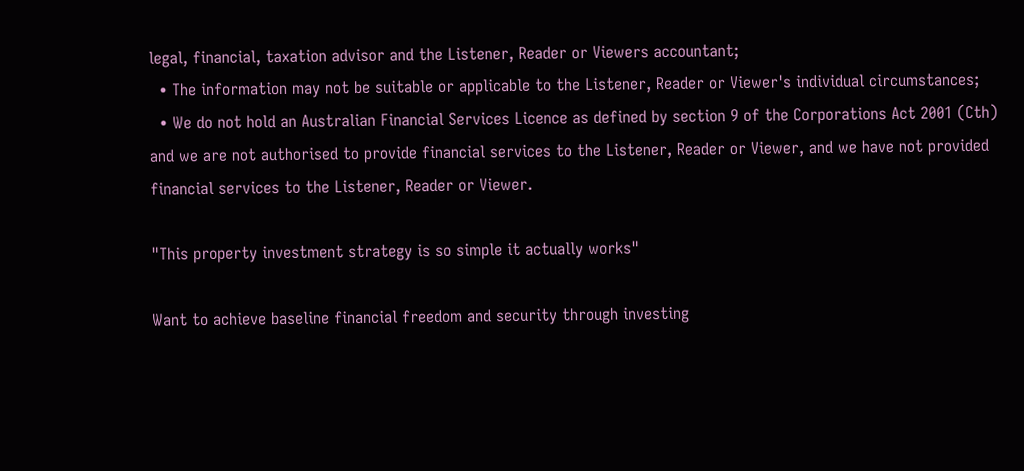legal, financial, taxation advisor and the Listener, Reader or Viewers accountant;
  • The information may not be suitable or applicable to the Listener, Reader or Viewer's individual circumstances;
  • We do not hold an Australian Financial Services Licence as defined by section 9 of the Corporations Act 2001 (Cth) and we are not authorised to provide financial services to the Listener, Reader or Viewer, and we have not provided financial services to the Listener, Reader or Viewer.

"This property investment strategy is so simple it actually works"

Want to achieve baseline financial freedom and security through investing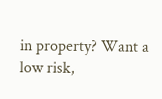in property? Want a low risk,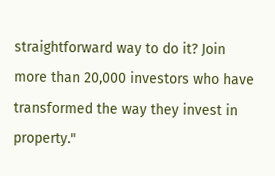straightforward way to do it? Join more than 20,000 investors who have transformed the way they invest in property."